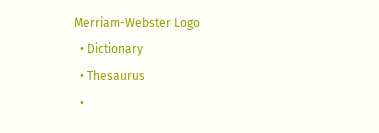Merriam-Webster Logo
  • Dictionary
  • Thesaurus
  •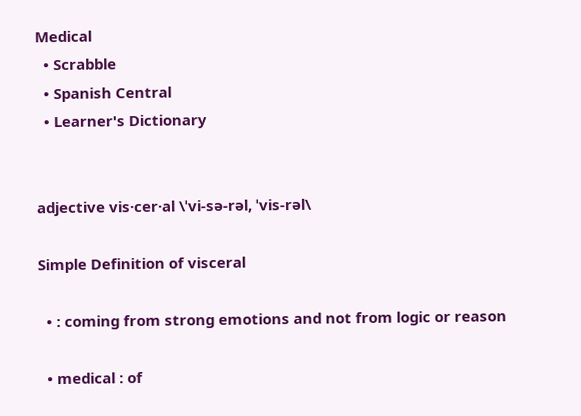Medical
  • Scrabble
  • Spanish Central
  • Learner's Dictionary


adjective vis·cer·al \ˈvi-sə-rəl, ˈvis-rəl\

Simple Definition of visceral

  • : coming from strong emotions and not from logic or reason

  • medical : of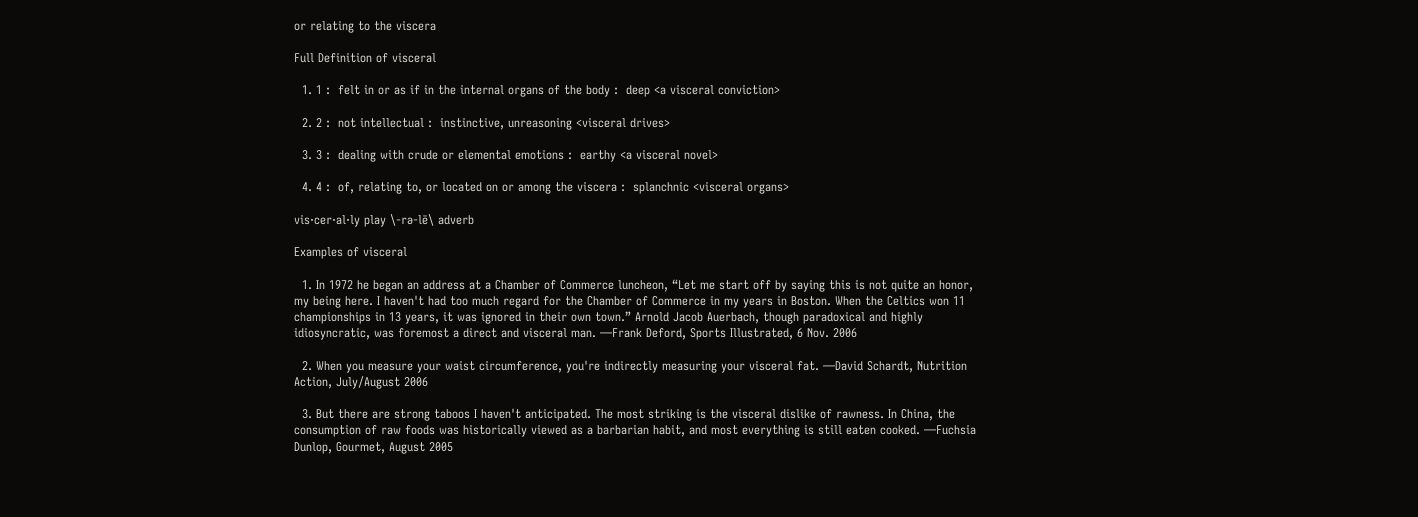or relating to the viscera

Full Definition of visceral

  1. 1 :  felt in or as if in the internal organs of the body :  deep <a visceral conviction>

  2. 2 :  not intellectual :  instinctive, unreasoning <visceral drives>

  3. 3 :  dealing with crude or elemental emotions :  earthy <a visceral novel>

  4. 4 :  of, relating to, or located on or among the viscera :  splanchnic <visceral organs>

vis·cer·al·ly play \-rə-lē\ adverb

Examples of visceral

  1. In 1972 he began an address at a Chamber of Commerce luncheon, “Let me start off by saying this is not quite an honor, my being here. I haven't had too much regard for the Chamber of Commerce in my years in Boston. When the Celtics won 11 championships in 13 years, it was ignored in their own town.” Arnold Jacob Auerbach, though paradoxical and highly idiosyncratic, was foremost a direct and visceral man. —Frank Deford, Sports Illustrated, 6 Nov. 2006

  2. When you measure your waist circumference, you're indirectly measuring your visceral fat. —David Schardt, Nutrition Action, July/August 2006

  3. But there are strong taboos I haven't anticipated. The most striking is the visceral dislike of rawness. In China, the consumption of raw foods was historically viewed as a barbarian habit, and most everything is still eaten cooked. —Fuchsia Dunlop, Gourmet, August 2005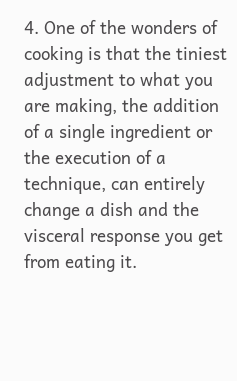4. One of the wonders of cooking is that the tiniest adjustment to what you are making, the addition of a single ingredient or the execution of a technique, can entirely change a dish and the visceral response you get from eating it.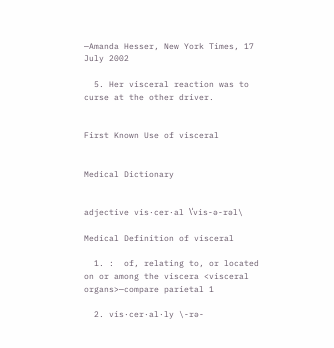—Amanda Hesser, New York Times, 17 July 2002

  5. Her visceral reaction was to curse at the other driver.


First Known Use of visceral


Medical Dictionary


adjective vis·cer·al \ˈvis-ə-rəl\

Medical Definition of visceral

  1. :  of, relating to, or located on or among the viscera <visceral organs>—compare parietal 1

  2. vis·cer·al·ly \-rə-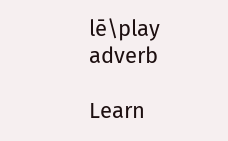lē\play adverb

Learn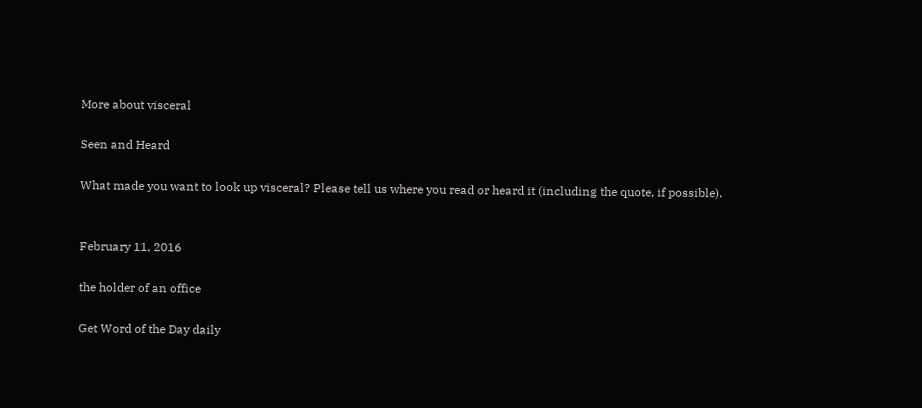More about visceral

Seen and Heard

What made you want to look up visceral? Please tell us where you read or heard it (including the quote, if possible).


February 11, 2016

the holder of an office

Get Word of the Day daily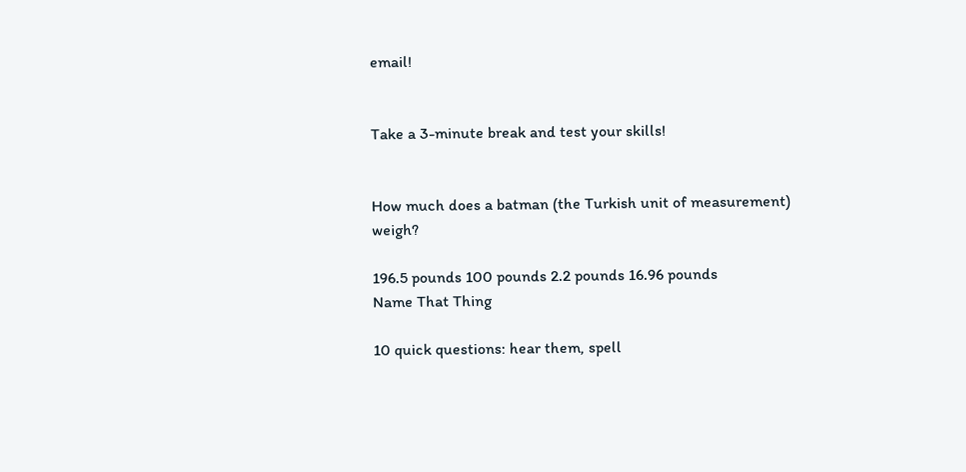email!


Take a 3-minute break and test your skills!


How much does a batman (the Turkish unit of measurement) weigh?

196.5 pounds 100 pounds 2.2 pounds 16.96 pounds
Name That Thing

10 quick questions: hear them, spell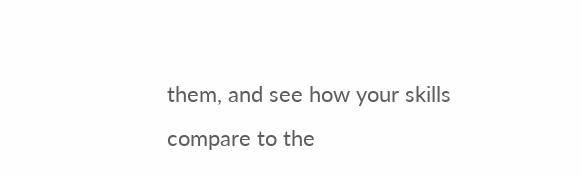them, and see how your skills compare to the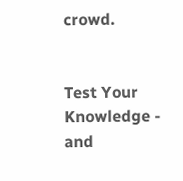crowd.


Test Your Knowledge - and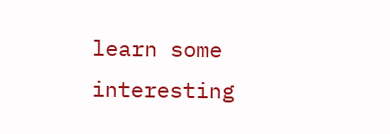learn some interesting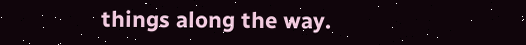things along the way.